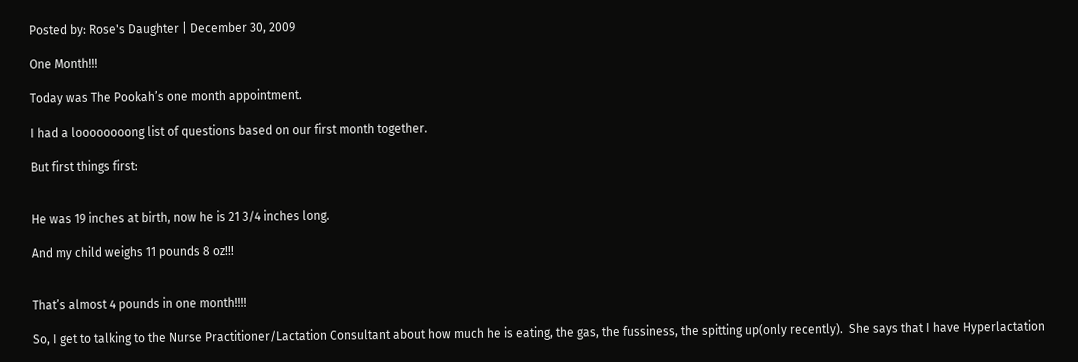Posted by: Rose's Daughter | December 30, 2009

One Month!!!

Today was The Pookah’s one month appointment.

I had a loooooooong list of questions based on our first month together.

But first things first:


He was 19 inches at birth, now he is 21 3/4 inches long.

And my child weighs 11 pounds 8 oz!!!


That’s almost 4 pounds in one month!!!!

So, I get to talking to the Nurse Practitioner/Lactation Consultant about how much he is eating, the gas, the fussiness, the spitting up(only recently).  She says that I have Hyperlactation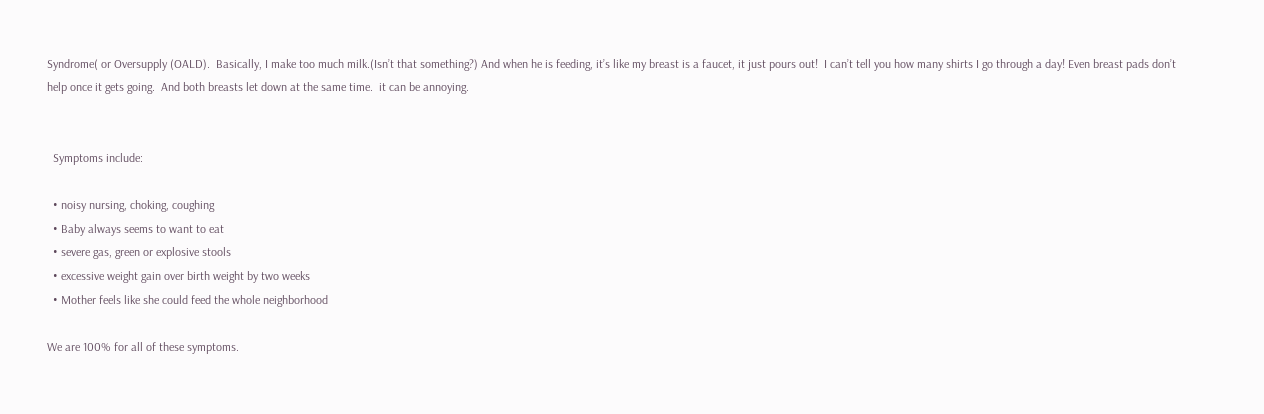Syndrome( or Oversupply (OALD).  Basically, I make too much milk.(Isn’t that something?) And when he is feeding, it’s like my breast is a faucet, it just pours out!  I can’t tell you how many shirts I go through a day! Even breast pads don’t help once it gets going.  And both breasts let down at the same time.  it can be annoying.


  Symptoms include:

  • noisy nursing, choking, coughing
  • Baby always seems to want to eat
  • severe gas, green or explosive stools
  • excessive weight gain over birth weight by two weeks
  • Mother feels like she could feed the whole neighborhood

We are 100% for all of these symptoms.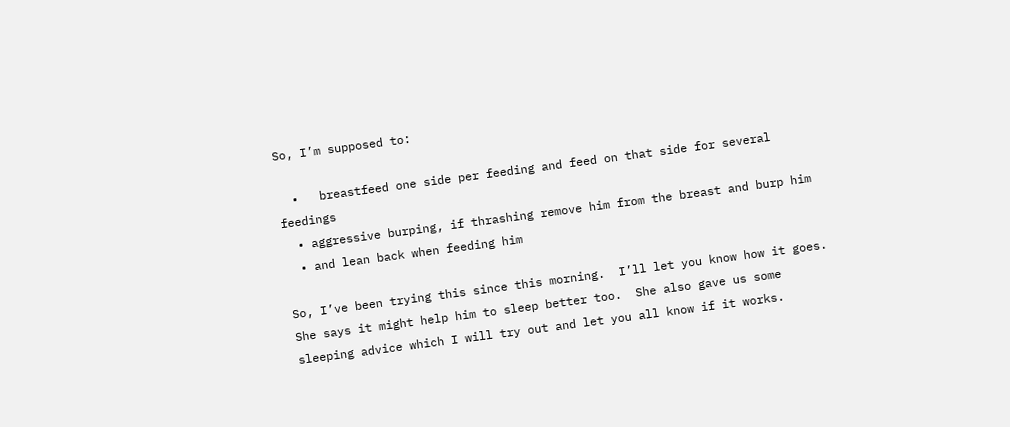So, I’m supposed to:

  •   breastfeed one side per feeding and feed on that side for several feedings
  • aggressive burping, if thrashing remove him from the breast and burp him
  • and lean back when feeding him

So, I’ve been trying this since this morning.  I’ll let you know how it goes.  She says it might help him to sleep better too.  She also gave us some sleeping advice which I will try out and let you all know if it works.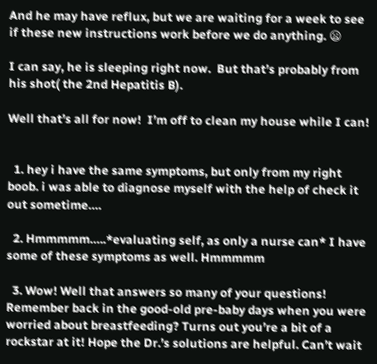And he may have reflux, but we are waiting for a week to see if these new instructions work before we do anything. 😦

I can say, he is sleeping right now.  But that’s probably from his shot( the 2nd Hepatitis B).

Well that’s all for now!  I’m off to clean my house while I can!


  1. hey i have the same symptoms, but only from my right boob. i was able to diagnose myself with the help of check it out sometime….

  2. Hmmmmm…..*evaluating self, as only a nurse can* I have some of these symptoms as well. Hmmmmm

  3. Wow! Well that answers so many of your questions! Remember back in the good-old pre-baby days when you were worried about breastfeeding? Turns out you’re a bit of a rockstar at it! Hope the Dr.’s solutions are helpful. Can’t wait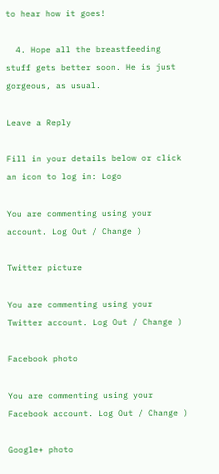to hear how it goes!

  4. Hope all the breastfeeding stuff gets better soon. He is just gorgeous, as usual.

Leave a Reply

Fill in your details below or click an icon to log in: Logo

You are commenting using your account. Log Out / Change )

Twitter picture

You are commenting using your Twitter account. Log Out / Change )

Facebook photo

You are commenting using your Facebook account. Log Out / Change )

Google+ photo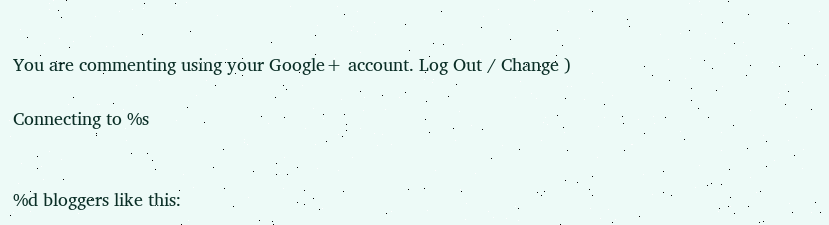You are commenting using your Google+ account. Log Out / Change )

Connecting to %s


%d bloggers like this: